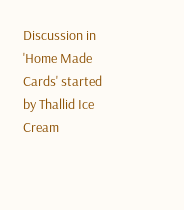Discussion in 'Home Made Cards' started by Thallid Ice Cream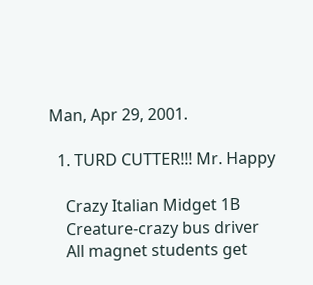Man, Apr 29, 2001.

  1. TURD CUTTER!!! Mr. Happy

    Crazy Italian Midget 1B
    Creature-crazy bus driver
    All magnet students get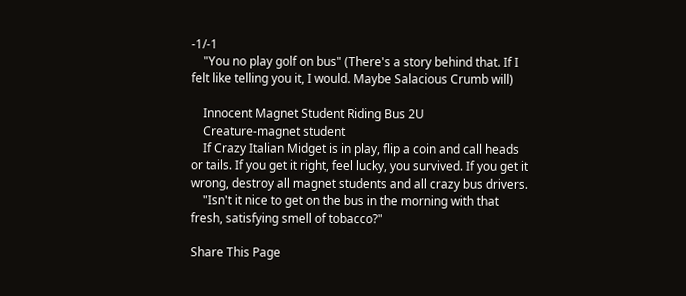-1/-1
    "You no play golf on bus" (There's a story behind that. If I felt like telling you it, I would. Maybe Salacious Crumb will)

    Innocent Magnet Student Riding Bus 2U
    Creature-magnet student
    If Crazy Italian Midget is in play, flip a coin and call heads or tails. If you get it right, feel lucky, you survived. If you get it wrong, destroy all magnet students and all crazy bus drivers.
    "Isn't it nice to get on the bus in the morning with that fresh, satisfying smell of tobacco?"

Share This Page